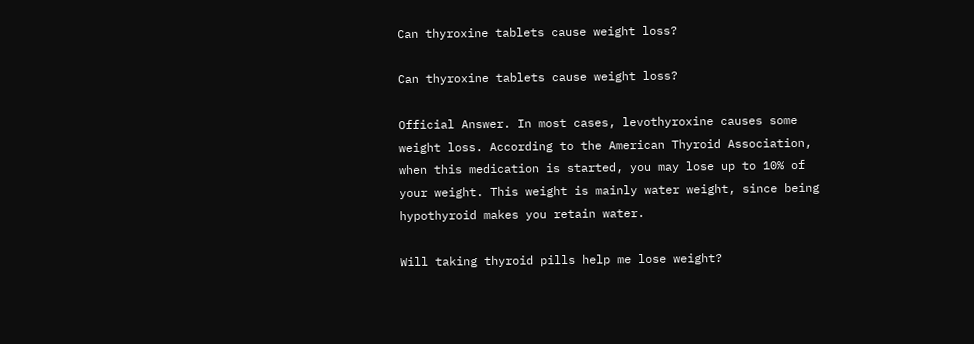Can thyroxine tablets cause weight loss?

Can thyroxine tablets cause weight loss?

Official Answer. In most cases, levothyroxine causes some weight loss. According to the American Thyroid Association, when this medication is started, you may lose up to 10% of your weight. This weight is mainly water weight, since being hypothyroid makes you retain water.

Will taking thyroid pills help me lose weight?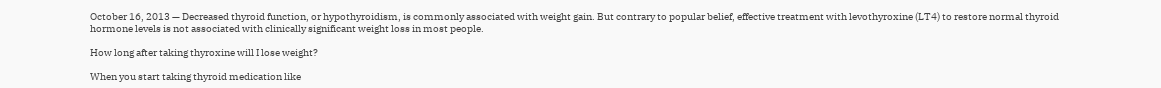October 16, 2013 — Decreased thyroid function, or hypothyroidism, is commonly associated with weight gain. But contrary to popular belief, effective treatment with levothyroxine (LT4) to restore normal thyroid hormone levels is not associated with clinically significant weight loss in most people.

How long after taking thyroxine will I lose weight?

When you start taking thyroid medication like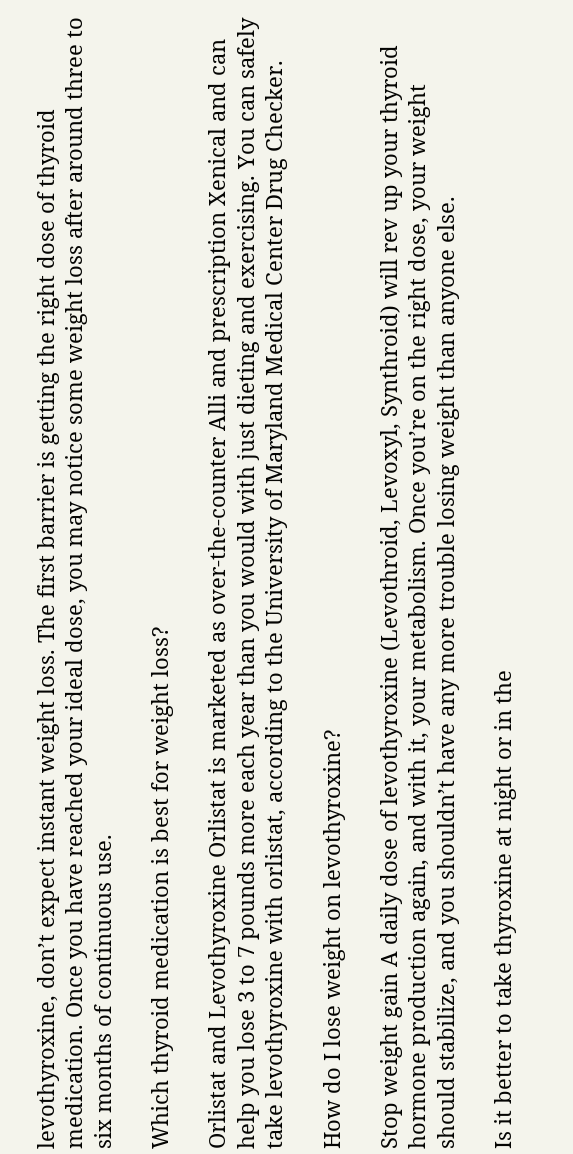levothyroxine, don’t expect instant weight loss. The first barrier is getting the right dose of thyroid medication. Once you have reached your ideal dose, you may notice some weight loss after around three to six months of continuous use.

Which thyroid medication is best for weight loss?

Orlistat and Levothyroxine Orlistat is marketed as over-the-counter Alli and prescription Xenical and can help you lose 3 to 7 pounds more each year than you would with just dieting and exercising. You can safely take levothyroxine with orlistat, according to the University of Maryland Medical Center Drug Checker.

How do I lose weight on levothyroxine?

Stop weight gain A daily dose of levothyroxine (Levothroid, Levoxyl, Synthroid) will rev up your thyroid hormone production again, and with it, your metabolism. Once you’re on the right dose, your weight should stabilize, and you shouldn’t have any more trouble losing weight than anyone else.

Is it better to take thyroxine at night or in the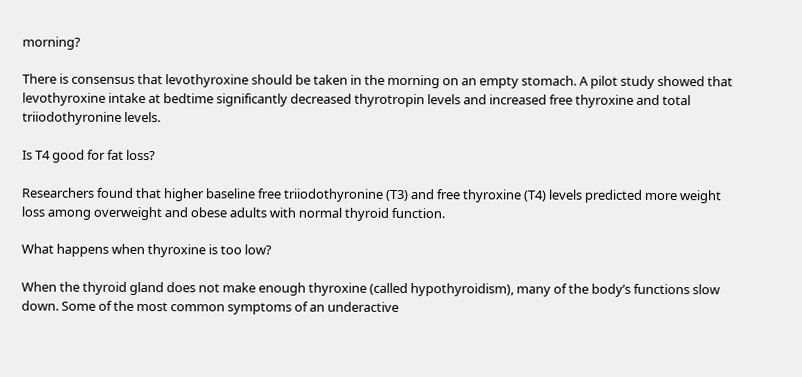morning?

There is consensus that levothyroxine should be taken in the morning on an empty stomach. A pilot study showed that levothyroxine intake at bedtime significantly decreased thyrotropin levels and increased free thyroxine and total triiodothyronine levels.

Is T4 good for fat loss?

Researchers found that higher baseline free triiodothyronine (T3) and free thyroxine (T4) levels predicted more weight loss among overweight and obese adults with normal thyroid function.

What happens when thyroxine is too low?

When the thyroid gland does not make enough thyroxine (called hypothyroidism), many of the body’s functions slow down. Some of the most common symptoms of an underactive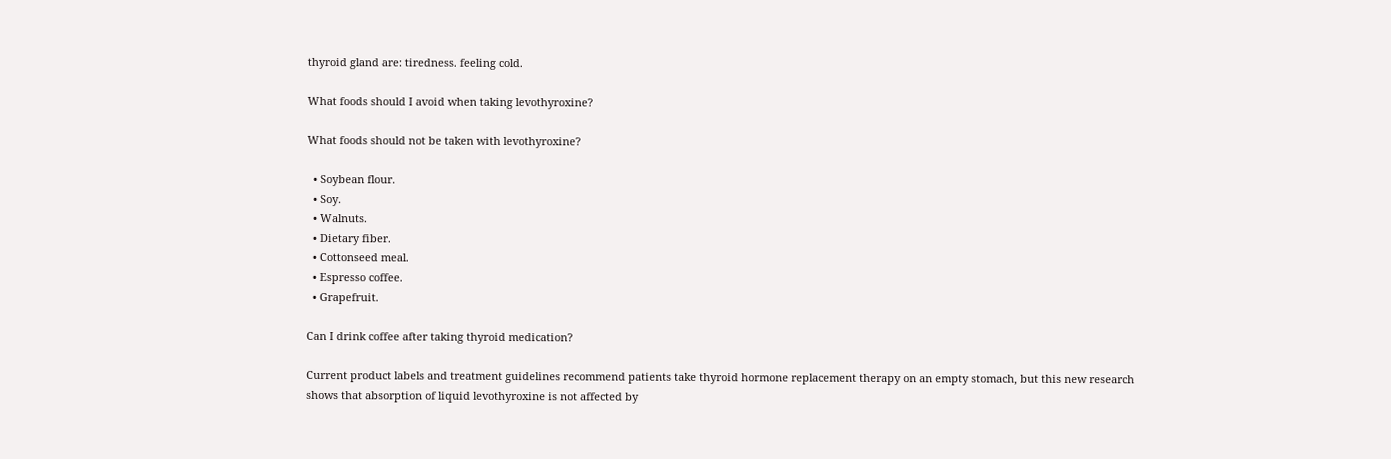thyroid gland are: tiredness. feeling cold.

What foods should I avoid when taking levothyroxine?

What foods should not be taken with levothyroxine?

  • Soybean flour.
  • Soy.
  • Walnuts.
  • Dietary fiber.
  • Cottonseed meal.
  • Espresso coffee.
  • Grapefruit.

Can I drink coffee after taking thyroid medication?

Current product labels and treatment guidelines recommend patients take thyroid hormone replacement therapy on an empty stomach, but this new research shows that absorption of liquid levothyroxine is not affected by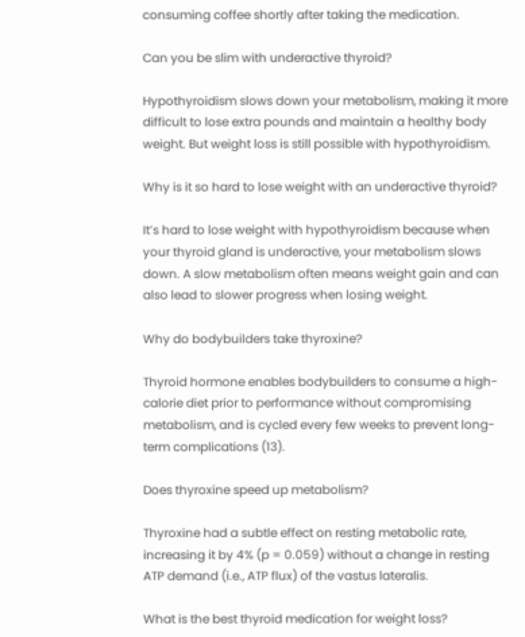consuming coffee shortly after taking the medication.

Can you be slim with underactive thyroid?

Hypothyroidism slows down your metabolism, making it more difficult to lose extra pounds and maintain a healthy body weight. But weight loss is still possible with hypothyroidism.

Why is it so hard to lose weight with an underactive thyroid?

It’s hard to lose weight with hypothyroidism because when your thyroid gland is underactive, your metabolism slows down. A slow metabolism often means weight gain and can also lead to slower progress when losing weight.

Why do bodybuilders take thyroxine?

Thyroid hormone enables bodybuilders to consume a high-calorie diet prior to performance without compromising metabolism, and is cycled every few weeks to prevent long-term complications (13).

Does thyroxine speed up metabolism?

Thyroxine had a subtle effect on resting metabolic rate, increasing it by 4% (p = 0.059) without a change in resting ATP demand (i.e., ATP flux) of the vastus lateralis.

What is the best thyroid medication for weight loss?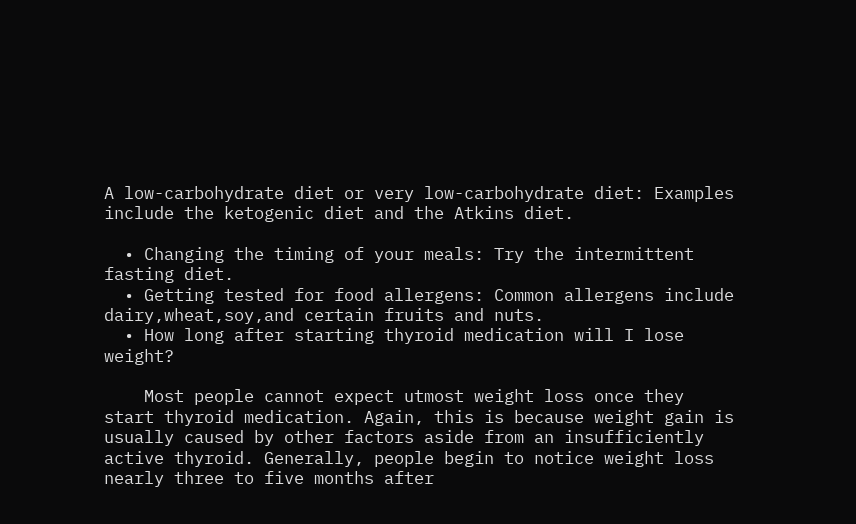A low-carbohydrate diet or very low-carbohydrate diet: Examples include the ketogenic diet and the Atkins diet.

  • Changing the timing of your meals: Try the intermittent fasting diet.
  • Getting tested for food allergens: Common allergens include dairy,wheat,soy,and certain fruits and nuts.
  • How long after starting thyroid medication will I lose weight?

    Most people cannot expect utmost weight loss once they start thyroid medication. Again, this is because weight gain is usually caused by other factors aside from an insufficiently active thyroid. Generally, people begin to notice weight loss nearly three to five months after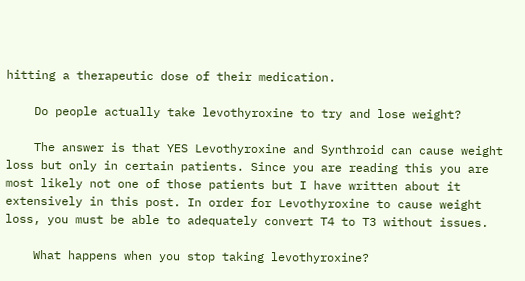hitting a therapeutic dose of their medication.

    Do people actually take levothyroxine to try and lose weight?

    The answer is that YES Levothyroxine and Synthroid can cause weight loss but only in certain patients. Since you are reading this you are most likely not one of those patients but I have written about it extensively in this post. In order for Levothyroxine to cause weight loss, you must be able to adequately convert T4 to T3 without issues.

    What happens when you stop taking levothyroxine?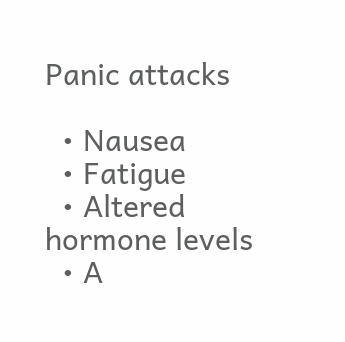Panic attacks

  • Nausea
  • Fatigue
  • Altered hormone levels
  • A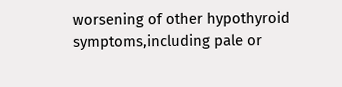worsening of other hypothyroid symptoms,including pale or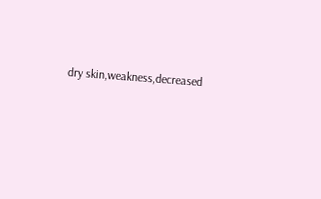dry skin,weakness,decreased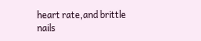heart rate,and brittle nails